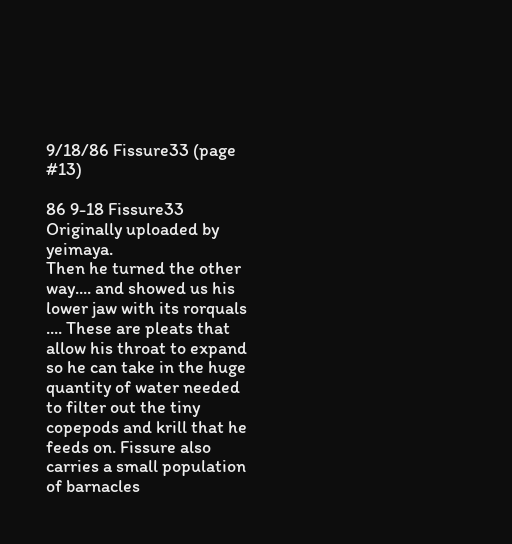9/18/86 Fissure33 (page #13)

86 9-18 Fissure33
Originally uploaded by yeimaya.
Then he turned the other way.... and showed us his lower jaw with its rorquals .... These are pleats that allow his throat to expand so he can take in the huge quantity of water needed to filter out the tiny copepods and krill that he feeds on. Fissure also carries a small population of barnacles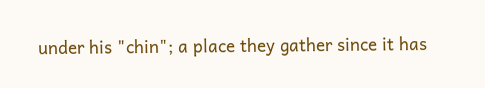under his "chin"; a place they gather since it has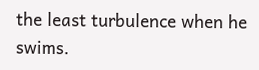the least turbulence when he swims.